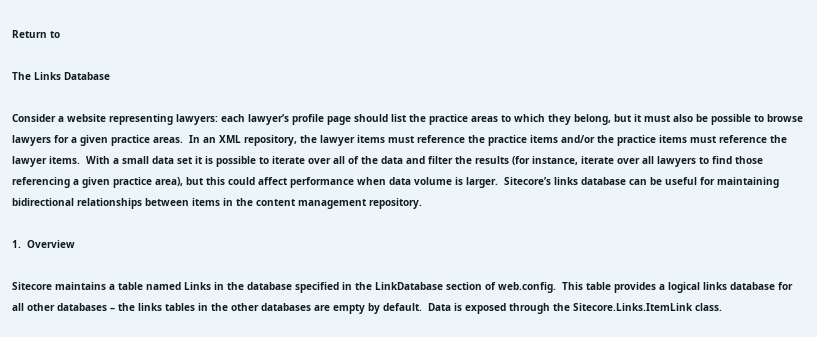Return to

The Links Database

Consider a website representing lawyers: each lawyer’s profile page should list the practice areas to which they belong, but it must also be possible to browse lawyers for a given practice areas.  In an XML repository, the lawyer items must reference the practice items and/or the practice items must reference the lawyer items.  With a small data set it is possible to iterate over all of the data and filter the results (for instance, iterate over all lawyers to find those referencing a given practice area), but this could affect performance when data volume is larger.  Sitecore’s links database can be useful for maintaining bidirectional relationships between items in the content management repository.

1.  Overview

Sitecore maintains a table named Links in the database specified in the LinkDatabase section of web.config.  This table provides a logical links database for all other databases – the links tables in the other databases are empty by default.  Data is exposed through the Sitecore.Links.ItemLink class.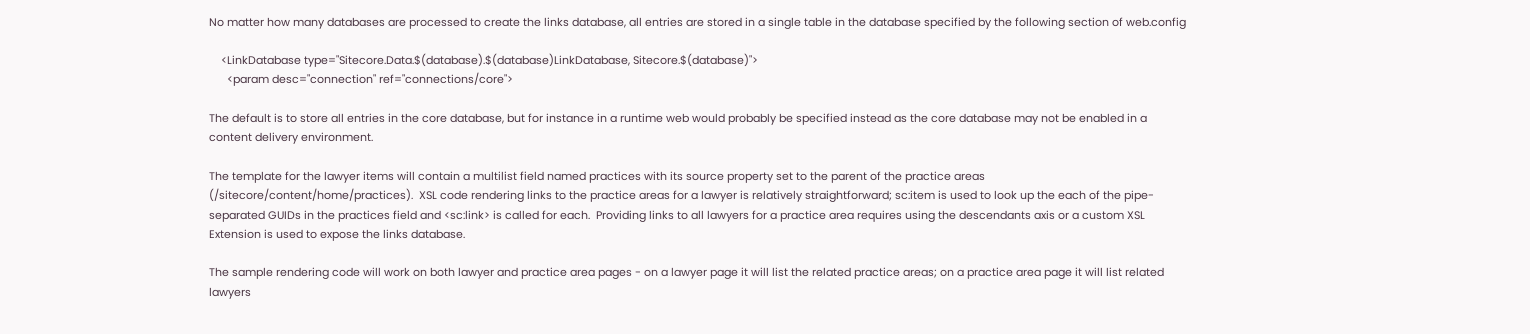No matter how many databases are processed to create the links database, all entries are stored in a single table in the database specified by the following section of web.config

    <LinkDatabase type="Sitecore.Data.$(database).$(database)LinkDatabase, Sitecore.$(database)">
      <param desc="connection" ref="connections/core">

The default is to store all entries in the core database, but for instance in a runtime web would probably be specified instead as the core database may not be enabled in a content delivery environment.

The template for the lawyer items will contain a multilist field named practices with its source property set to the parent of the practice areas (/sitecore/content/home/practices).  XSL code rendering links to the practice areas for a lawyer is relatively straightforward; sc:item is used to look up the each of the pipe-separated GUIDs in the practices field and <sc:link> is called for each.  Providing links to all lawyers for a practice area requires using the descendants axis or a custom XSL Extension is used to expose the links database.

The sample rendering code will work on both lawyer and practice area pages - on a lawyer page it will list the related practice areas; on a practice area page it will list related lawyers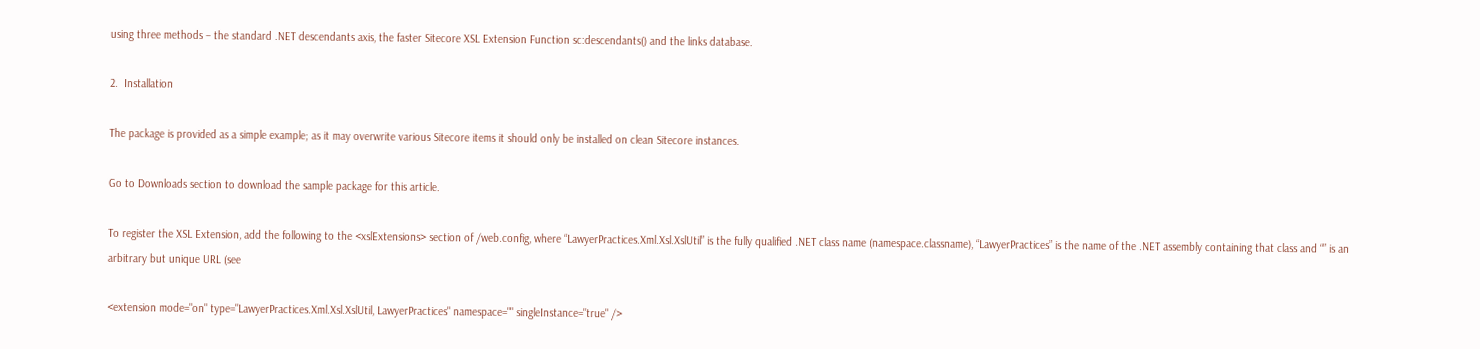using three methods – the standard .NET descendants axis, the faster Sitecore XSL Extension Function sc:descendants() and the links database.

2.  Installation

The package is provided as a simple example; as it may overwrite various Sitecore items it should only be installed on clean Sitecore instances.

Go to Downloads section to download the sample package for this article.

To register the XSL Extension, add the following to the <xslExtensions> section of /web.config, where “LawyerPractices.Xml.Xsl.XslUtil” is the fully qualified .NET class name (namespace.classname), “LawyerPractices” is the name of the .NET assembly containing that class and “” is an arbitrary but unique URL (see

<extension mode="on" type="LawyerPractices.Xml.Xsl.XslUtil, LawyerPractices" namespace="" singleInstance="true" />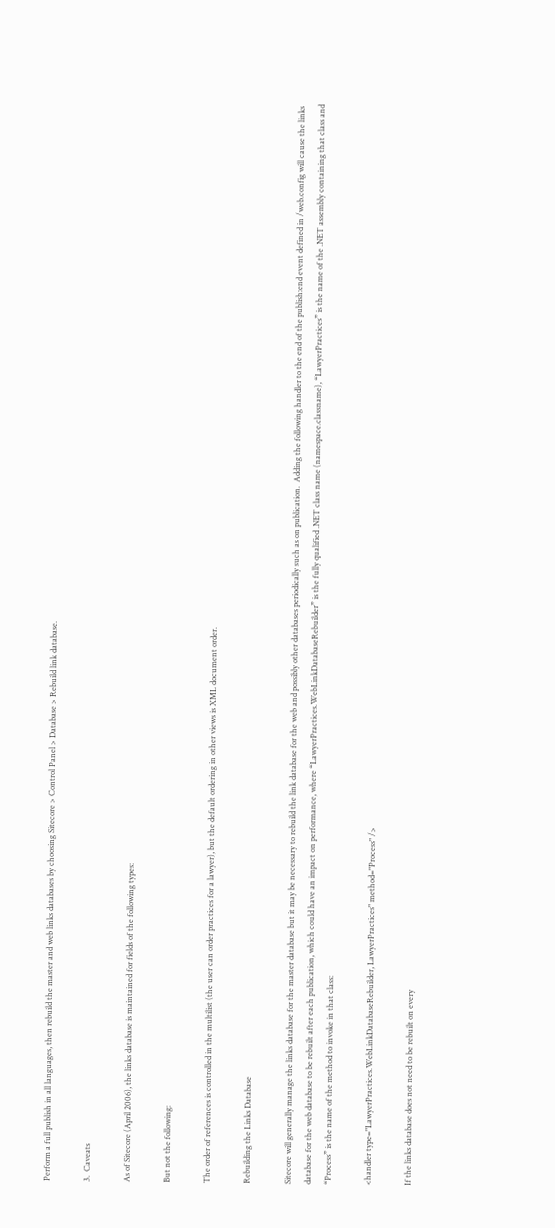Perform a full publish in all languages, then rebuild the master and web links databases by choosing Sitecore > Control Panel > Database > Rebuild link database.

3.  Caveats

As of Sitecore (April 2006), the links database is maintained for fields of the following types:

But not the following:

The order of references is controlled in the multilist (the user can order practices for a lawyer), but the default ordering in other views is XML document order.

Rebuilding the Links Database

Sitecore will generally manage the links database for the master database but it may be necessary to rebuild the link database for the web and possibly other databases periodically such as on publication.  Adding the following handler to the end of the publish:end event defined in /web.config will cause the links database for the web database to be rebuilt after each publication, which could have an impact on performance, where “LawyerPractices.WebLinkDatabaseRebuilder” is the fully qualified .NET class name (namespace.classname), “LawyerPractices” is the name of the .NET assembly containing that class and “Process” is the name of the method to invoke in that class:

<handler type="LawyerPractices.WebLinkDatabaseRebuilder, LawyerPractices" method="Process" />

If the links database does not need to be rebuilt on every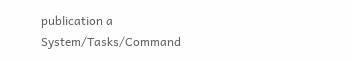publication a System/Tasks/Command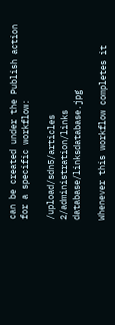can be created under the Publish action for a specific workflow:

/upload/sdn5/articles 2/administration/links database/linksdatabase.jpg

Whenever this workflow completes it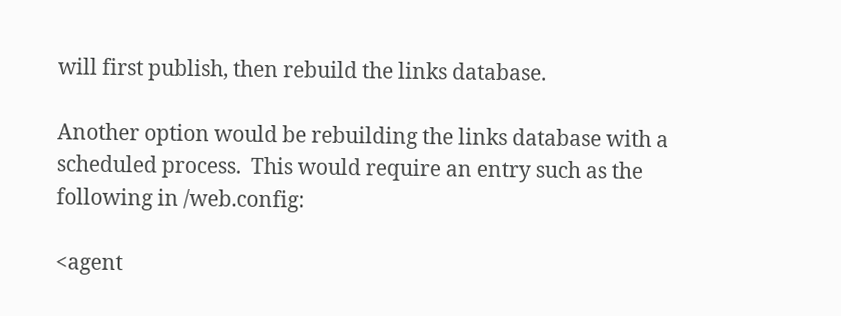will first publish, then rebuild the links database.

Another option would be rebuilding the links database with a scheduled process.  This would require an entry such as the following in /web.config:

<agent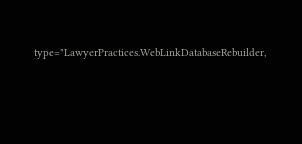type="LawyerPractices.WebLinkDatabaseRebuilder,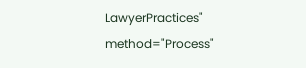LawyerPractices" method="Process"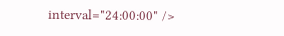interval="24:00:00" />